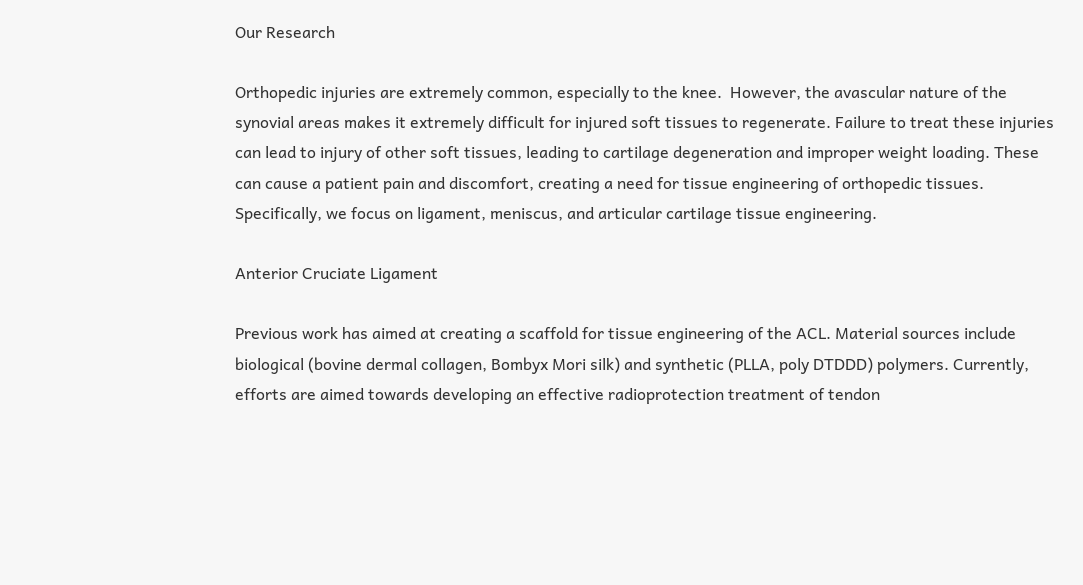Our Research

Orthopedic injuries are extremely common, especially to the knee.  However, the avascular nature of the synovial areas makes it extremely difficult for injured soft tissues to regenerate. Failure to treat these injuries can lead to injury of other soft tissues, leading to cartilage degeneration and improper weight loading. These can cause a patient pain and discomfort, creating a need for tissue engineering of orthopedic tissues. Specifically, we focus on ligament, meniscus, and articular cartilage tissue engineering.

Anterior Cruciate Ligament

Previous work has aimed at creating a scaffold for tissue engineering of the ACL. Material sources include biological (bovine dermal collagen, Bombyx Mori silk) and synthetic (PLLA, poly DTDDD) polymers. Currently, efforts are aimed towards developing an effective radioprotection treatment of tendon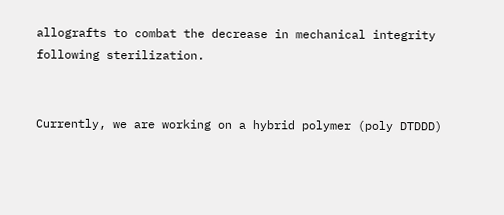allografts to combat the decrease in mechanical integrity following sterilization.


Currently, we are working on a hybrid polymer (poly DTDDD)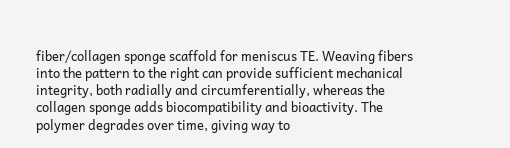fiber/collagen sponge scaffold for meniscus TE. Weaving fibers into the pattern to the right can provide sufficient mechanical integrity, both radially and circumferentially, whereas the collagen sponge adds biocompatibility and bioactivity. The polymer degrades over time, giving way to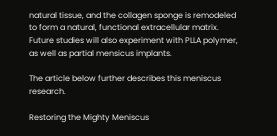natural tissue, and the collagen sponge is remodeled to form a natural, functional extracellular matrix. Future studies will also experiment with PLLA polymer, as well as partial mensicus implants.

The article below further describes this meniscus research.

Restoring the Mighty Meniscus